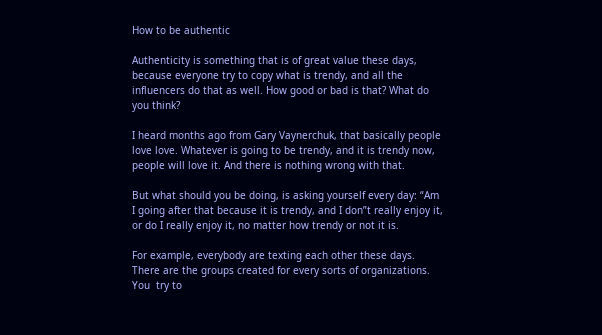How to be authentic

Authenticity is something that is of great value these days, because everyone try to copy what is trendy, and all the influencers do that as well. How good or bad is that? What do you think?

I heard months ago from Gary Vaynerchuk, that basically people love love. Whatever is going to be trendy, and it is trendy now, people will love it. And there is nothing wrong with that.

But what should you be doing, is asking yourself every day: “Am I going after that because it is trendy, and I don”t really enjoy it, or do I really enjoy it, no matter how trendy or not it is.

For example, everybody are texting each other these days. There are the groups created for every sorts of organizations. You  try to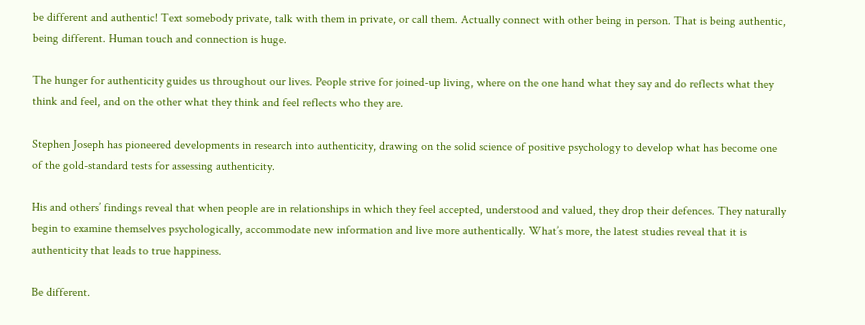be different and authentic! Text somebody private, talk with them in private, or call them. Actually connect with other being in person. That is being authentic, being different. Human touch and connection is huge.

The hunger for authenticity guides us throughout our lives. People strive for joined-up living, where on the one hand what they say and do reflects what they think and feel, and on the other what they think and feel reflects who they are.

Stephen Joseph has pioneered developments in research into authenticity, drawing on the solid science of positive psychology to develop what has become one of the gold-standard tests for assessing authenticity.

His and others’ findings reveal that when people are in relationships in which they feel accepted, understood and valued, they drop their defences. They naturally begin to examine themselves psychologically, accommodate new information and live more authentically. What’s more, the latest studies reveal that it is authenticity that leads to true happiness.

Be different.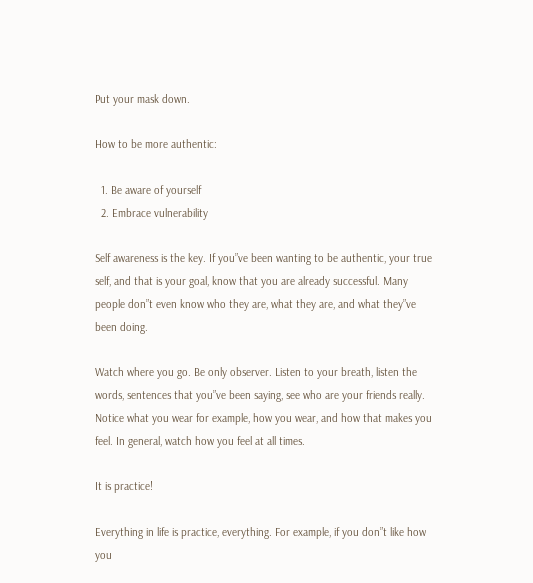Put your mask down.

How to be more authentic:

  1. Be aware of yourself
  2. Embrace vulnerability

Self awareness is the key. If you”ve been wanting to be authentic, your true self, and that is your goal, know that you are already successful. Many people don”t even know who they are, what they are, and what they”ve been doing.

Watch where you go. Be only observer. Listen to your breath, listen the words, sentences that you”ve been saying, see who are your friends really. Notice what you wear for example, how you wear, and how that makes you feel. In general, watch how you feel at all times.

It is practice!

Everything in life is practice, everything. For example, if you don”t like how you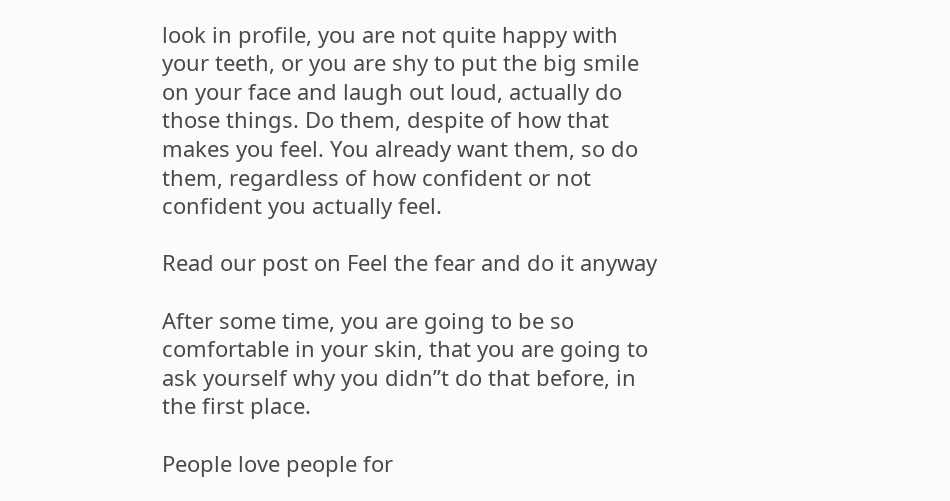look in profile, you are not quite happy with your teeth, or you are shy to put the big smile on your face and laugh out loud, actually do those things. Do them, despite of how that makes you feel. You already want them, so do them, regardless of how confident or not confident you actually feel.

Read our post on Feel the fear and do it anyway

After some time, you are going to be so comfortable in your skin, that you are going to ask yourself why you didn”t do that before, in the first place.

People love people for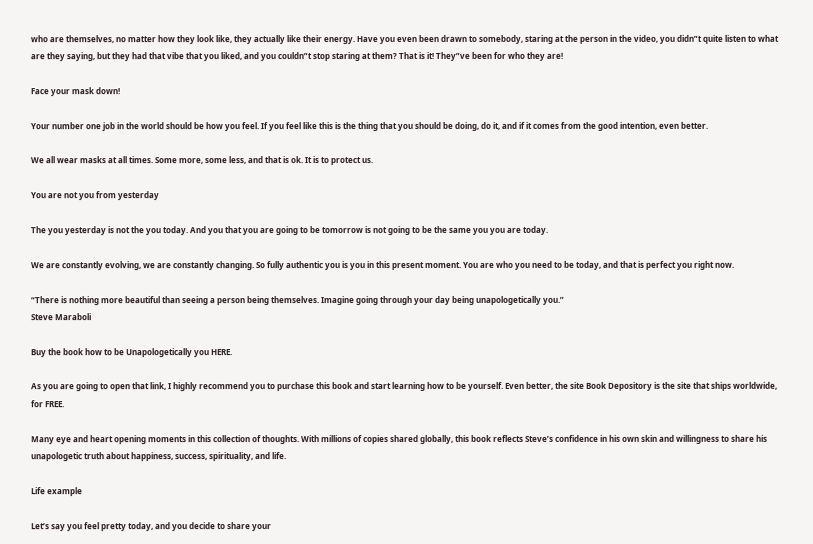who are themselves, no matter how they look like, they actually like their energy. Have you even been drawn to somebody, staring at the person in the video, you didn”t quite listen to what are they saying, but they had that vibe that you liked, and you couldn”t stop staring at them? That is it! They”ve been for who they are!

Face your mask down!

Your number one job in the world should be how you feel. If you feel like this is the thing that you should be doing, do it, and if it comes from the good intention, even better.

We all wear masks at all times. Some more, some less, and that is ok. It is to protect us.

You are not you from yesterday

The you yesterday is not the you today. And you that you are going to be tomorrow is not going to be the same you you are today.

We are constantly evolving, we are constantly changing. So fully authentic you is you in this present moment. You are who you need to be today, and that is perfect you right now.

“There is nothing more beautiful than seeing a person being themselves. Imagine going through your day being unapologetically you.”
Steve Maraboli

Buy the book how to be Unapologetically you HERE.

As you are going to open that link, I highly recommend you to purchase this book and start learning how to be yourself. Even better, the site Book Depository is the site that ships worldwide, for FREE.

Many eye and heart opening moments in this collection of thoughts. With millions of copies shared globally, this book reflects Steve’s confidence in his own skin and willingness to share his unapologetic truth about happiness, success, spirituality, and life.

Life example

Let’s say you feel pretty today, and you decide to share your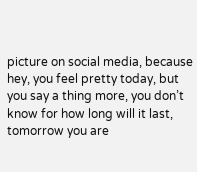picture on social media, because hey, you feel pretty today, but you say a thing more, you don’t know for how long will it last, tomorrow you are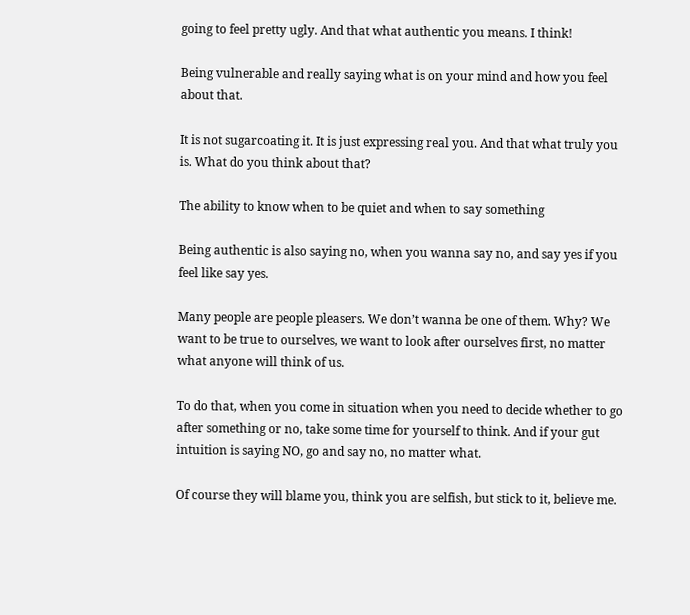going to feel pretty ugly. And that what authentic you means. I think!

Being vulnerable and really saying what is on your mind and how you feel about that.

It is not sugarcoating it. It is just expressing real you. And that what truly you is. What do you think about that?

The ability to know when to be quiet and when to say something

Being authentic is also saying no, when you wanna say no, and say yes if you feel like say yes.

Many people are people pleasers. We don’t wanna be one of them. Why? We want to be true to ourselves, we want to look after ourselves first, no matter what anyone will think of us.

To do that, when you come in situation when you need to decide whether to go after something or no, take some time for yourself to think. And if your gut intuition is saying NO, go and say no, no matter what.

Of course they will blame you, think you are selfish, but stick to it, believe me.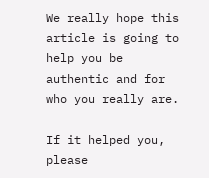We really hope this article is going to help you be authentic and for who you really are.

If it helped you, please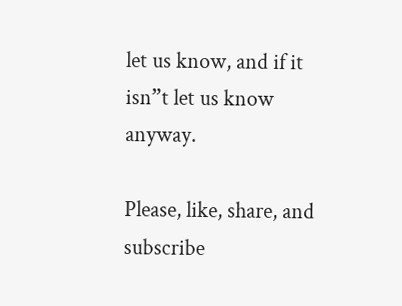let us know, and if it isn”t let us know anyway.

Please, like, share, and subscribe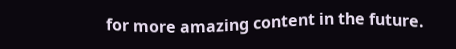for more amazing content in the future.